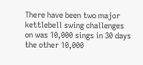There have been two major kettlebell swing challenges on was 10,000 sings in 30 days the other 10,000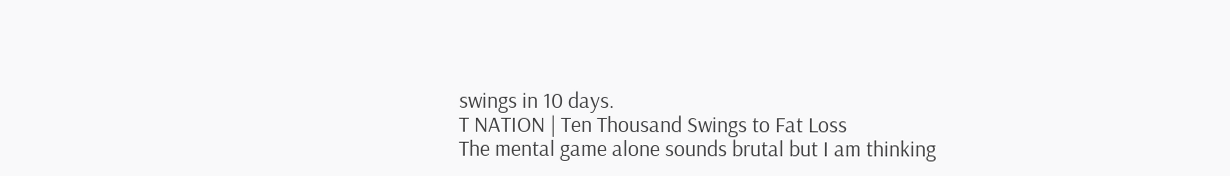swings in 10 days.
T NATION | Ten Thousand Swings to Fat Loss
The mental game alone sounds brutal but I am thinking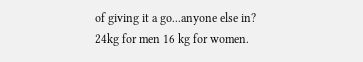of giving it a go...anyone else in?
24kg for men 16 kg for women.